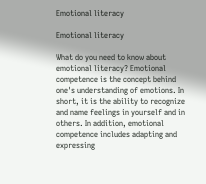Emotional literacy

Emotional literacy

What do you need to know about emotional literacy? Emotional competence is the concept behind one's understanding of emotions. In short, it is the ability to recognize and name feelings in yourself and in others. In addition, emotional competence includes adapting and expressing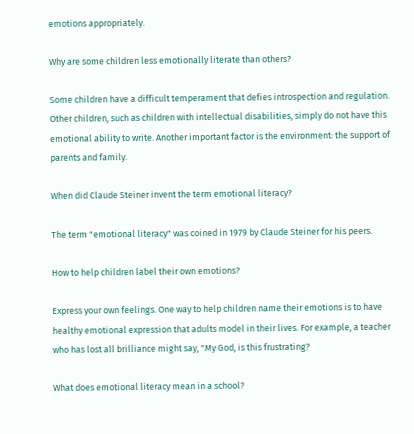emotions appropriately.

Why are some children less emotionally literate than others?

Some children have a difficult temperament that defies introspection and regulation. Other children, such as children with intellectual disabilities, simply do not have this emotional ability to write. Another important factor is the environment: the support of parents and family.

When did Claude Steiner invent the term emotional literacy?

The term "emotional literacy" was coined in 1979 by Claude Steiner for his peers.

How to help children label their own emotions?

Express your own feelings. One way to help children name their emotions is to have healthy emotional expression that adults model in their lives. For example, a teacher who has lost all brilliance might say, "My God, is this frustrating?

What does emotional literacy mean in a school?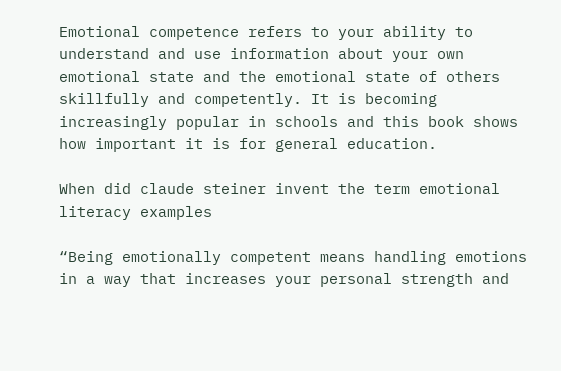Emotional competence refers to your ability to understand and use information about your own emotional state and the emotional state of others skillfully and competently. It is becoming increasingly popular in schools and this book shows how important it is for general education.

When did claude steiner invent the term emotional literacy examples

“Being emotionally competent means handling emotions in a way that increases your personal strength and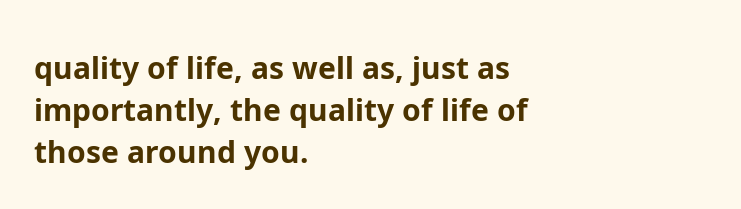quality of life, as well as, just as importantly, the quality of life of those around you.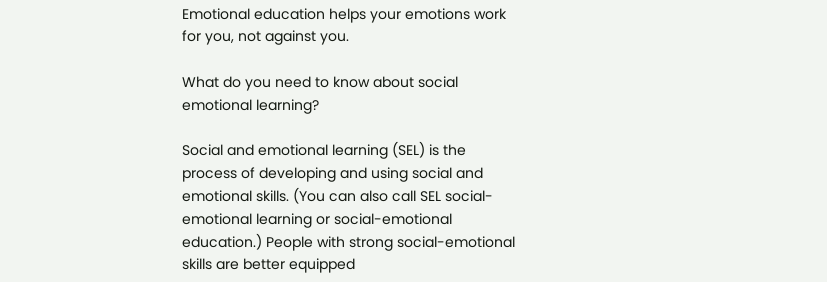Emotional education helps your emotions work for you, not against you.

What do you need to know about social emotional learning?

Social and emotional learning (SEL) is the process of developing and using social and emotional skills. (You can also call SEL social-emotional learning or social-emotional education.) People with strong social-emotional skills are better equipped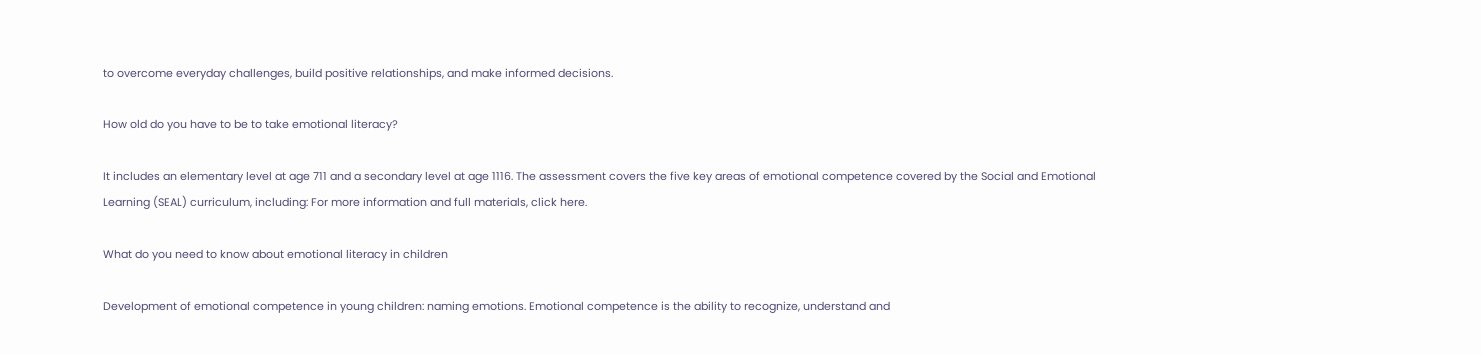to overcome everyday challenges, build positive relationships, and make informed decisions.

How old do you have to be to take emotional literacy?

It includes an elementary level at age 711 and a secondary level at age 1116. The assessment covers the five key areas of emotional competence covered by the Social and Emotional Learning (SEAL) curriculum, including: For more information and full materials, click here.

What do you need to know about emotional literacy in children

Development of emotional competence in young children: naming emotions. Emotional competence is the ability to recognize, understand and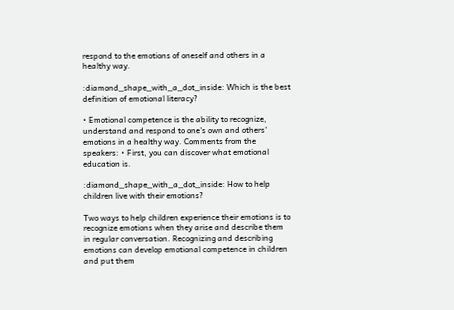respond to the emotions of oneself and others in a healthy way.

:diamond_shape_with_a_dot_inside: Which is the best definition of emotional literacy?

• Emotional competence is the ability to recognize, understand and respond to one's own and others' emotions in a healthy way. Comments from the speakers: • First, you can discover what emotional education is.

:diamond_shape_with_a_dot_inside: How to help children live with their emotions?

Two ways to help children experience their emotions is to recognize emotions when they arise and describe them in regular conversation. Recognizing and describing emotions can develop emotional competence in children and put them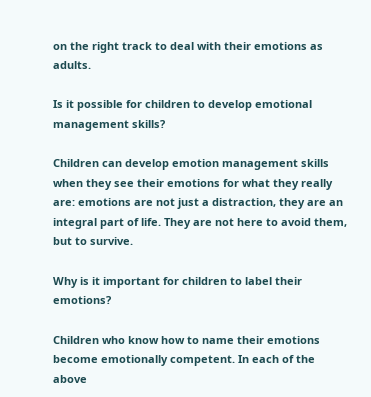on the right track to deal with their emotions as adults.

Is it possible for children to develop emotional management skills?

Children can develop emotion management skills when they see their emotions for what they really are: emotions are not just a distraction, they are an integral part of life. They are not here to avoid them, but to survive.

Why is it important for children to label their emotions?

Children who know how to name their emotions become emotionally competent. In each of the above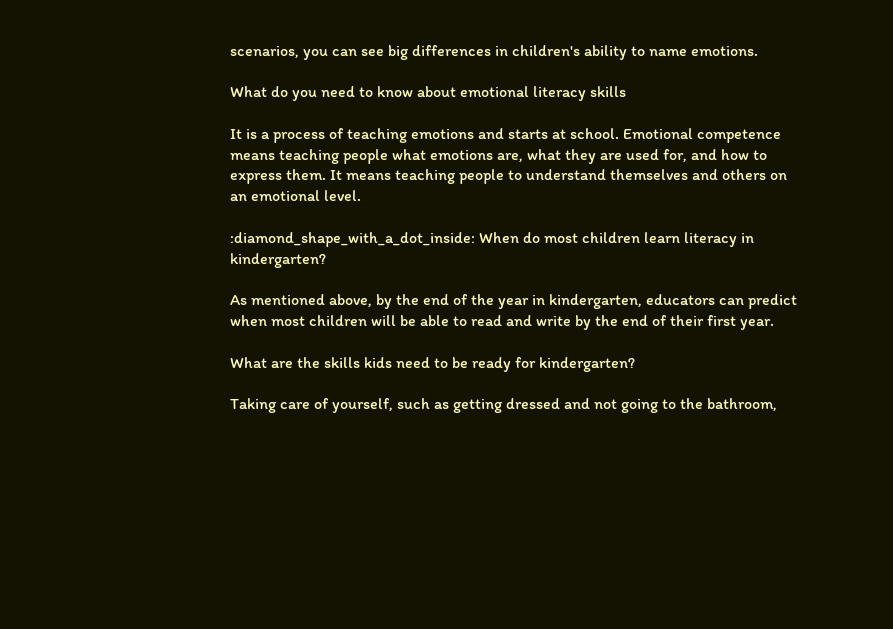scenarios, you can see big differences in children's ability to name emotions.

What do you need to know about emotional literacy skills

It is a process of teaching emotions and starts at school. Emotional competence means teaching people what emotions are, what they are used for, and how to express them. It means teaching people to understand themselves and others on an emotional level.

:diamond_shape_with_a_dot_inside: When do most children learn literacy in kindergarten?

As mentioned above, by the end of the year in kindergarten, educators can predict when most children will be able to read and write by the end of their first year.

What are the skills kids need to be ready for kindergarten?

Taking care of yourself, such as getting dressed and not going to the bathroom,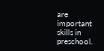are important skills in preschool.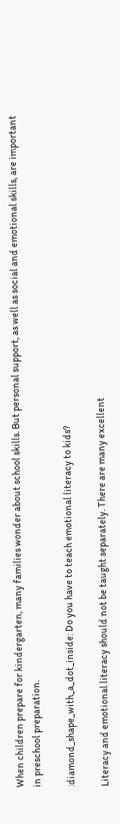When children prepare for kindergarten, many families wonder about school skills. But personal support, as well as social and emotional skills, are important in preschool preparation.

:diamond_shape_with_a_dot_inside: Do you have to teach emotional literacy to kids?

Literacy and emotional literacy should not be taught separately. There are many excellent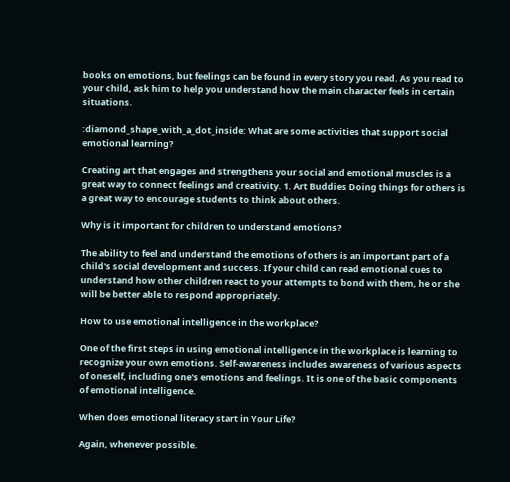books on emotions, but feelings can be found in every story you read. As you read to your child, ask him to help you understand how the main character feels in certain situations.

:diamond_shape_with_a_dot_inside: What are some activities that support social emotional learning?

Creating art that engages and strengthens your social and emotional muscles is a great way to connect feelings and creativity. 1. Art Buddies Doing things for others is a great way to encourage students to think about others.

Why is it important for children to understand emotions?

The ability to feel and understand the emotions of others is an important part of a child's social development and success. If your child can read emotional cues to understand how other children react to your attempts to bond with them, he or she will be better able to respond appropriately.

How to use emotional intelligence in the workplace?

One of the first steps in using emotional intelligence in the workplace is learning to recognize your own emotions. Self-awareness includes awareness of various aspects of oneself, including one's emotions and feelings. It is one of the basic components of emotional intelligence.

When does emotional literacy start in Your Life?

Again, whenever possible.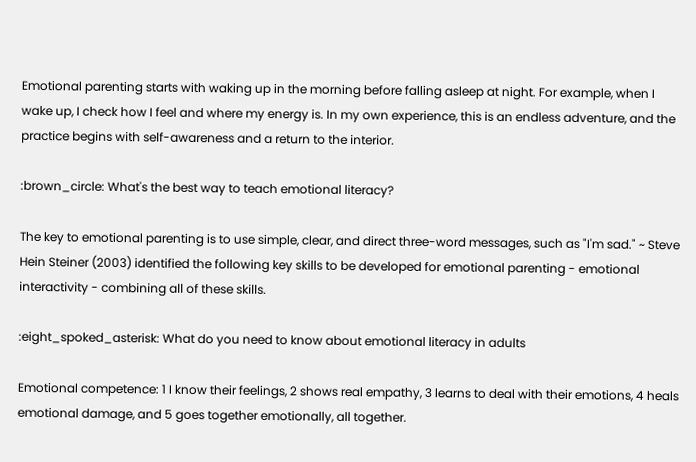Emotional parenting starts with waking up in the morning before falling asleep at night. For example, when I wake up, I check how I feel and where my energy is. In my own experience, this is an endless adventure, and the practice begins with self-awareness and a return to the interior.

:brown_circle: What's the best way to teach emotional literacy?

The key to emotional parenting is to use simple, clear, and direct three-word messages, such as "I'm sad." ~ Steve Hein Steiner (2003) identified the following key skills to be developed for emotional parenting - emotional interactivity - combining all of these skills.

:eight_spoked_asterisk: What do you need to know about emotional literacy in adults

Emotional competence: 1 I know their feelings, 2 shows real empathy, 3 learns to deal with their emotions, 4 heals emotional damage, and 5 goes together emotionally, all together.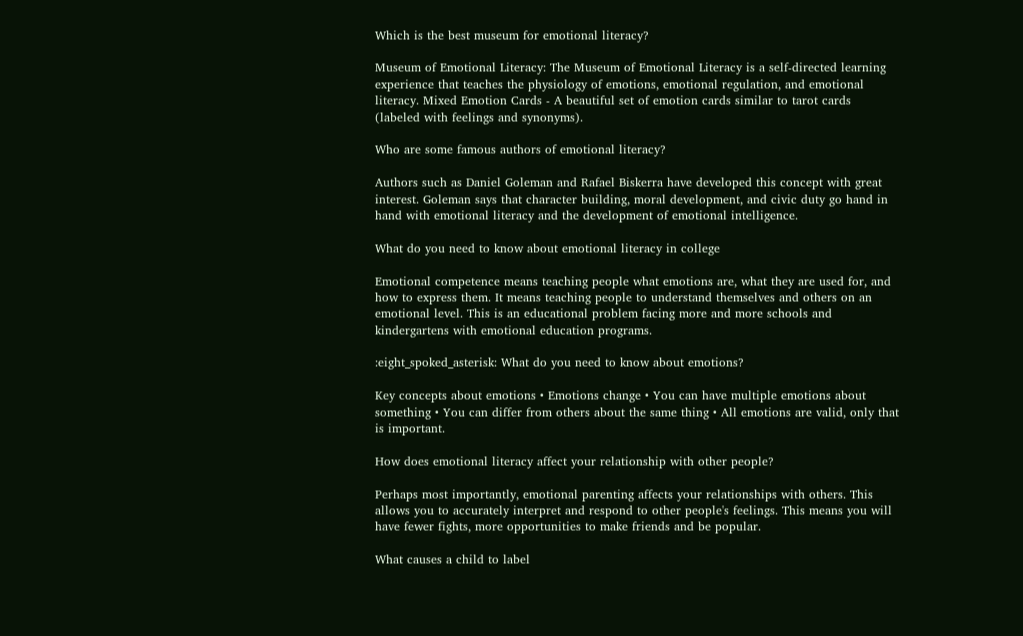Which is the best museum for emotional literacy?

Museum of Emotional Literacy: The Museum of Emotional Literacy is a self-directed learning experience that teaches the physiology of emotions, emotional regulation, and emotional literacy. Mixed Emotion Cards - A beautiful set of emotion cards similar to tarot cards (labeled with feelings and synonyms).

Who are some famous authors of emotional literacy?

Authors such as Daniel Goleman and Rafael Biskerra have developed this concept with great interest. Goleman says that character building, moral development, and civic duty go hand in hand with emotional literacy and the development of emotional intelligence.

What do you need to know about emotional literacy in college

Emotional competence means teaching people what emotions are, what they are used for, and how to express them. It means teaching people to understand themselves and others on an emotional level. This is an educational problem facing more and more schools and kindergartens with emotional education programs.

:eight_spoked_asterisk: What do you need to know about emotions?

Key concepts about emotions • Emotions change • You can have multiple emotions about something • You can differ from others about the same thing • All emotions are valid, only that is important.

How does emotional literacy affect your relationship with other people?

Perhaps most importantly, emotional parenting affects your relationships with others. This allows you to accurately interpret and respond to other people's feelings. This means you will have fewer fights, more opportunities to make friends and be popular.

What causes a child to label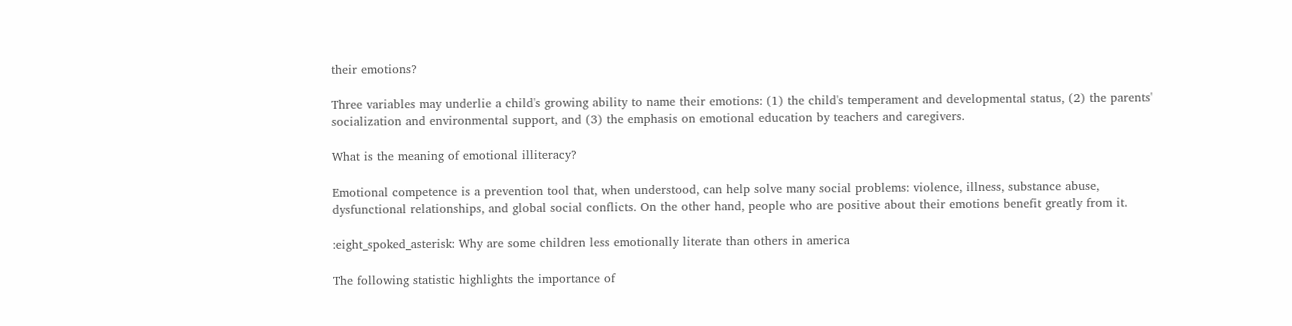their emotions?

Three variables may underlie a child's growing ability to name their emotions: (1) the child's temperament and developmental status, (2) the parents' socialization and environmental support, and (3) the emphasis on emotional education by teachers and caregivers.

What is the meaning of emotional illiteracy?

Emotional competence is a prevention tool that, when understood, can help solve many social problems: violence, illness, substance abuse, dysfunctional relationships, and global social conflicts. On the other hand, people who are positive about their emotions benefit greatly from it.

:eight_spoked_asterisk: Why are some children less emotionally literate than others in america

The following statistic highlights the importance of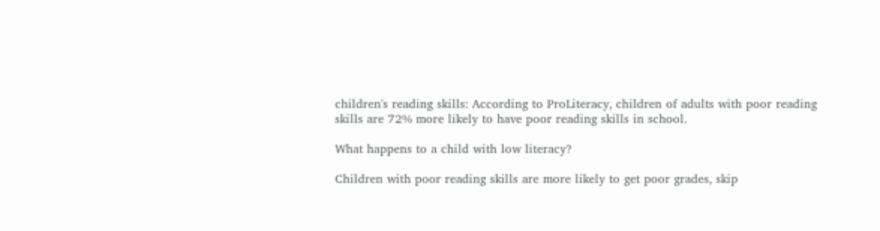children's reading skills: According to ProLiteracy, children of adults with poor reading skills are 72% more likely to have poor reading skills in school.

What happens to a child with low literacy?

Children with poor reading skills are more likely to get poor grades, skip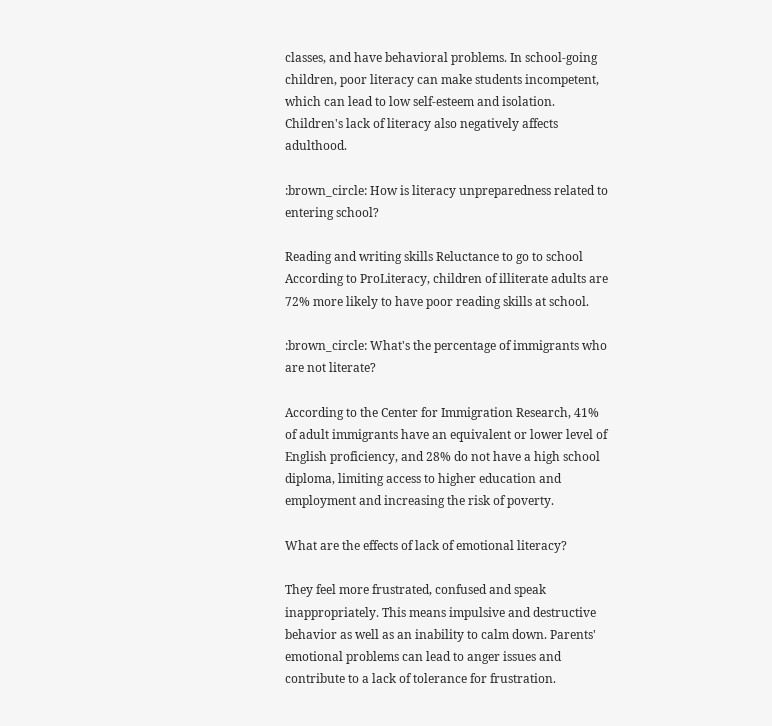classes, and have behavioral problems. In school-going children, poor literacy can make students incompetent, which can lead to low self-esteem and isolation. Children's lack of literacy also negatively affects adulthood.

:brown_circle: How is literacy unpreparedness related to entering school?

Reading and writing skills Reluctance to go to school According to ProLiteracy, children of illiterate adults are 72% more likely to have poor reading skills at school.

:brown_circle: What's the percentage of immigrants who are not literate?

According to the Center for Immigration Research, 41% of adult immigrants have an equivalent or lower level of English proficiency, and 28% do not have a high school diploma, limiting access to higher education and employment and increasing the risk of poverty.

What are the effects of lack of emotional literacy?

They feel more frustrated, confused and speak inappropriately. This means impulsive and destructive behavior as well as an inability to calm down. Parents' emotional problems can lead to anger issues and contribute to a lack of tolerance for frustration.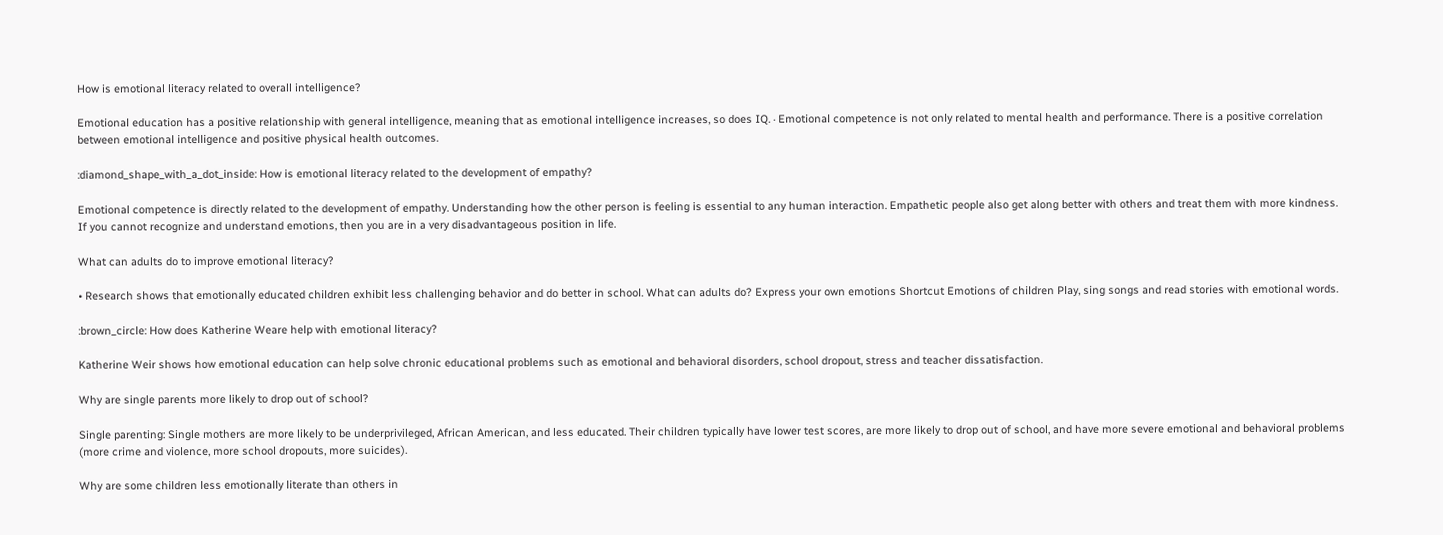How is emotional literacy related to overall intelligence?

Emotional education has a positive relationship with general intelligence, meaning that as emotional intelligence increases, so does IQ. · Emotional competence is not only related to mental health and performance. There is a positive correlation between emotional intelligence and positive physical health outcomes.

:diamond_shape_with_a_dot_inside: How is emotional literacy related to the development of empathy?

Emotional competence is directly related to the development of empathy. Understanding how the other person is feeling is essential to any human interaction. Empathetic people also get along better with others and treat them with more kindness. If you cannot recognize and understand emotions, then you are in a very disadvantageous position in life.

What can adults do to improve emotional literacy?

• Research shows that emotionally educated children exhibit less challenging behavior and do better in school. What can adults do? Express your own emotions Shortcut Emotions of children Play, sing songs and read stories with emotional words.

:brown_circle: How does Katherine Weare help with emotional literacy?

Katherine Weir shows how emotional education can help solve chronic educational problems such as emotional and behavioral disorders, school dropout, stress and teacher dissatisfaction.

Why are single parents more likely to drop out of school?

Single parenting: Single mothers are more likely to be underprivileged, African American, and less educated. Their children typically have lower test scores, are more likely to drop out of school, and have more severe emotional and behavioral problems (more crime and violence, more school dropouts, more suicides).

Why are some children less emotionally literate than others in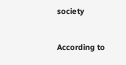society

According to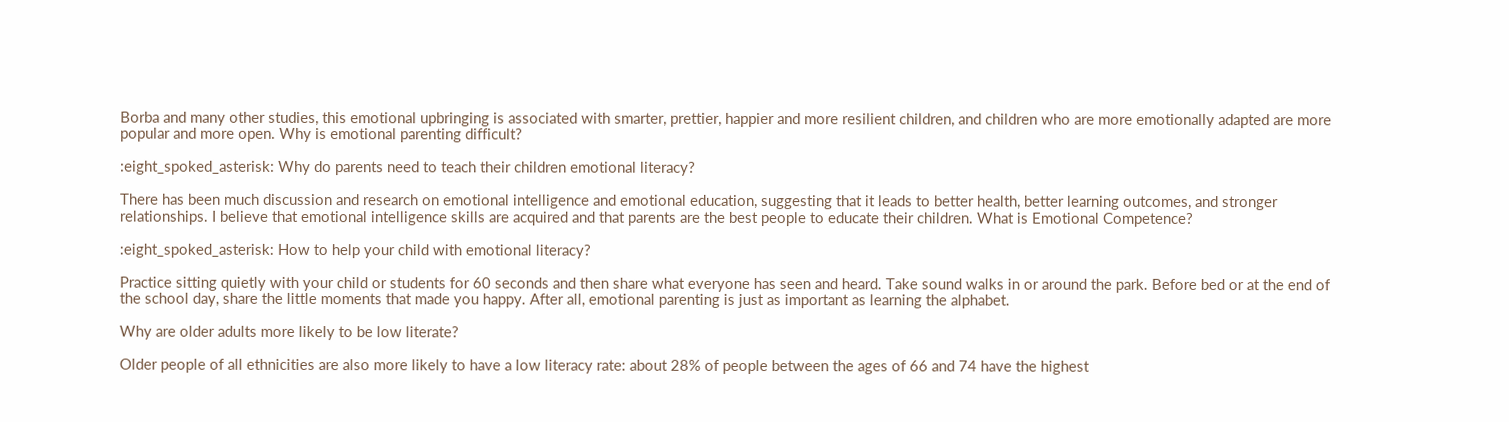Borba and many other studies, this emotional upbringing is associated with smarter, prettier, happier and more resilient children, and children who are more emotionally adapted are more popular and more open. Why is emotional parenting difficult?

:eight_spoked_asterisk: Why do parents need to teach their children emotional literacy?

There has been much discussion and research on emotional intelligence and emotional education, suggesting that it leads to better health, better learning outcomes, and stronger relationships. I believe that emotional intelligence skills are acquired and that parents are the best people to educate their children. What is Emotional Competence?

:eight_spoked_asterisk: How to help your child with emotional literacy?

Practice sitting quietly with your child or students for 60 seconds and then share what everyone has seen and heard. Take sound walks in or around the park. Before bed or at the end of the school day, share the little moments that made you happy. After all, emotional parenting is just as important as learning the alphabet.

Why are older adults more likely to be low literate?

Older people of all ethnicities are also more likely to have a low literacy rate: about 28% of people between the ages of 66 and 74 have the highest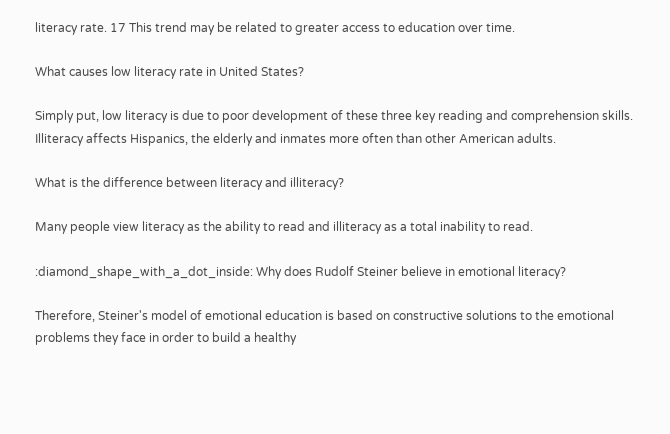literacy rate. 17 This trend may be related to greater access to education over time.

What causes low literacy rate in United States?

Simply put, low literacy is due to poor development of these three key reading and comprehension skills. Illiteracy affects Hispanics, the elderly and inmates more often than other American adults.

What is the difference between literacy and illiteracy?

Many people view literacy as the ability to read and illiteracy as a total inability to read.

:diamond_shape_with_a_dot_inside: Why does Rudolf Steiner believe in emotional literacy?

Therefore, Steiner's model of emotional education is based on constructive solutions to the emotional problems they face in order to build a healthy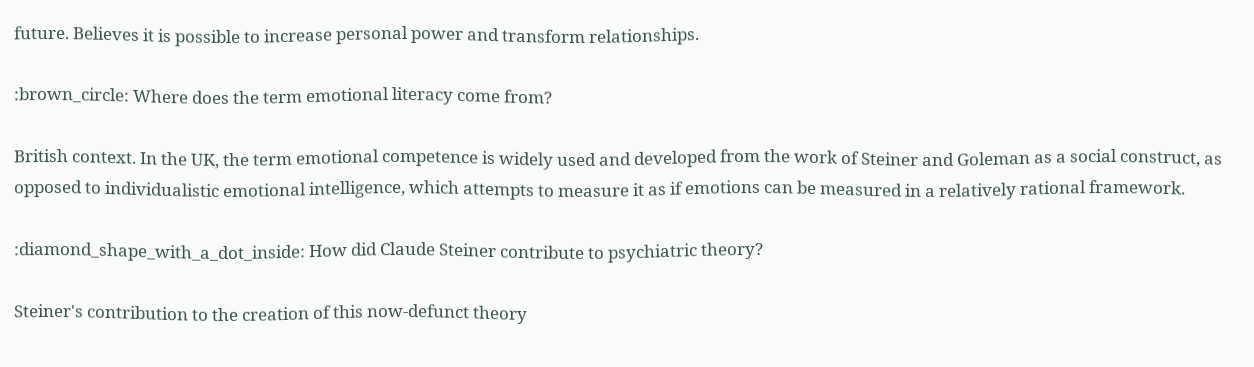future. Believes it is possible to increase personal power and transform relationships.

:brown_circle: Where does the term emotional literacy come from?

British context. In the UK, the term emotional competence is widely used and developed from the work of Steiner and Goleman as a social construct, as opposed to individualistic emotional intelligence, which attempts to measure it as if emotions can be measured in a relatively rational framework.

:diamond_shape_with_a_dot_inside: How did Claude Steiner contribute to psychiatric theory?

Steiner's contribution to the creation of this now-defunct theory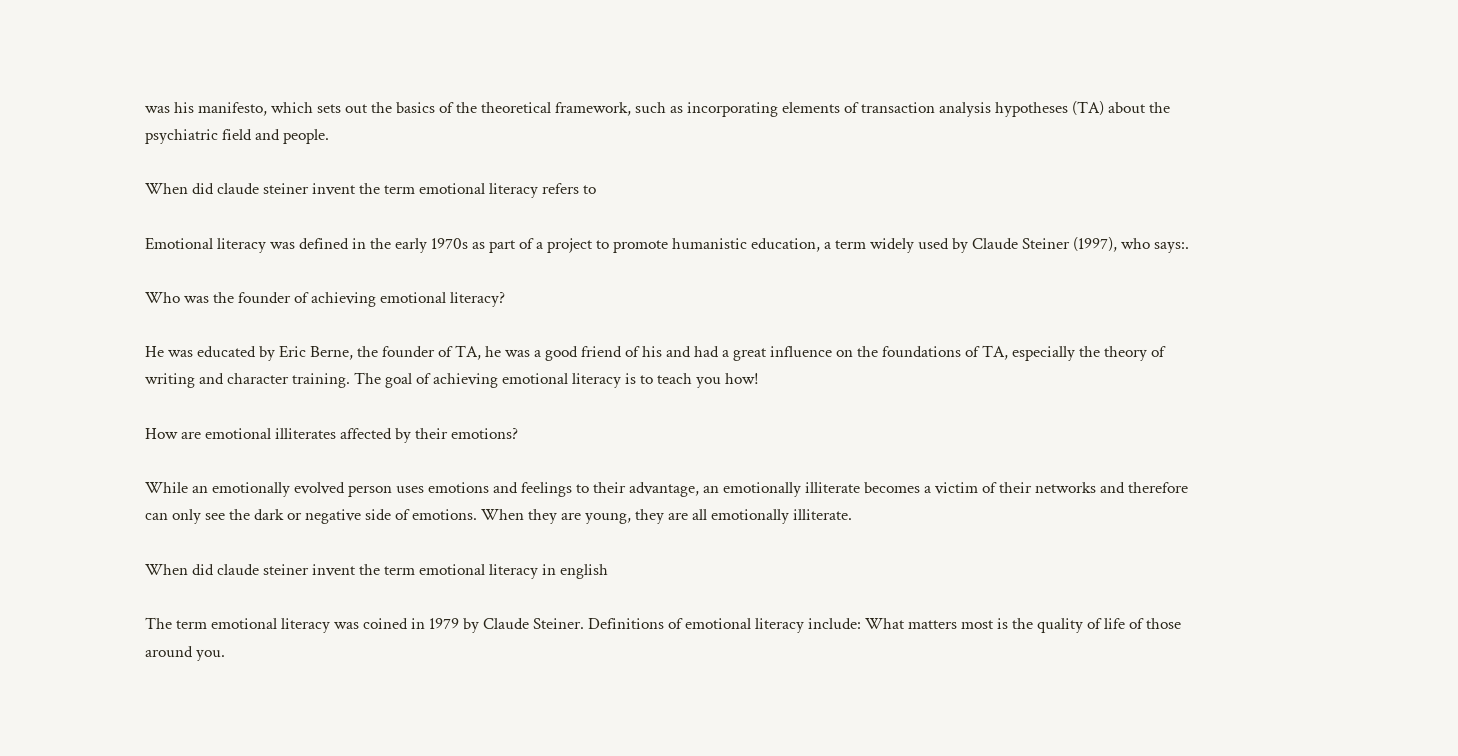was his manifesto, which sets out the basics of the theoretical framework, such as incorporating elements of transaction analysis hypotheses (TA) about the psychiatric field and people.

When did claude steiner invent the term emotional literacy refers to

Emotional literacy was defined in the early 1970s as part of a project to promote humanistic education, a term widely used by Claude Steiner (1997), who says:.

Who was the founder of achieving emotional literacy?

He was educated by Eric Berne, the founder of TA, he was a good friend of his and had a great influence on the foundations of TA, especially the theory of writing and character training. The goal of achieving emotional literacy is to teach you how!

How are emotional illiterates affected by their emotions?

While an emotionally evolved person uses emotions and feelings to their advantage, an emotionally illiterate becomes a victim of their networks and therefore can only see the dark or negative side of emotions. When they are young, they are all emotionally illiterate.

When did claude steiner invent the term emotional literacy in english

The term emotional literacy was coined in 1979 by Claude Steiner. Definitions of emotional literacy include: What matters most is the quality of life of those around you.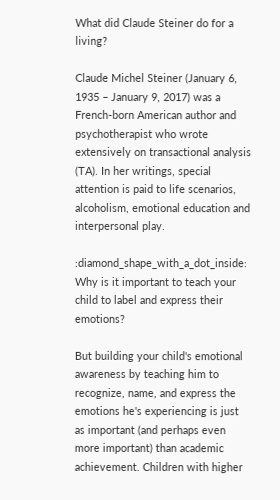What did Claude Steiner do for a living?

Claude Michel Steiner (January 6, 1935 – January 9, 2017) was a French-born American author and psychotherapist who wrote extensively on transactional analysis (TA). In her writings, special attention is paid to life scenarios, alcoholism, emotional education and interpersonal play.

:diamond_shape_with_a_dot_inside: Why is it important to teach your child to label and express their emotions?

But building your child's emotional awareness by teaching him to recognize, name, and express the emotions he's experiencing is just as important (and perhaps even more important) than academic achievement. Children with higher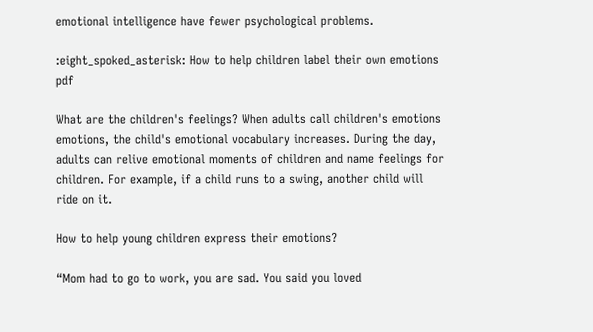emotional intelligence have fewer psychological problems.

:eight_spoked_asterisk: How to help children label their own emotions pdf

What are the children's feelings? When adults call children's emotions emotions, the child's emotional vocabulary increases. During the day, adults can relive emotional moments of children and name feelings for children. For example, if a child runs to a swing, another child will ride on it.

How to help young children express their emotions?

“Mom had to go to work, you are sad. You said you loved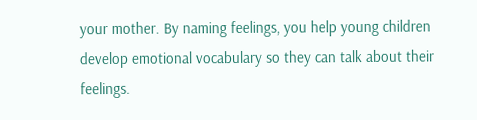your mother. By naming feelings, you help young children develop emotional vocabulary so they can talk about their feelings.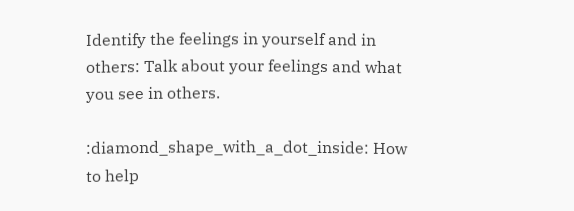Identify the feelings in yourself and in others: Talk about your feelings and what you see in others.

:diamond_shape_with_a_dot_inside: How to help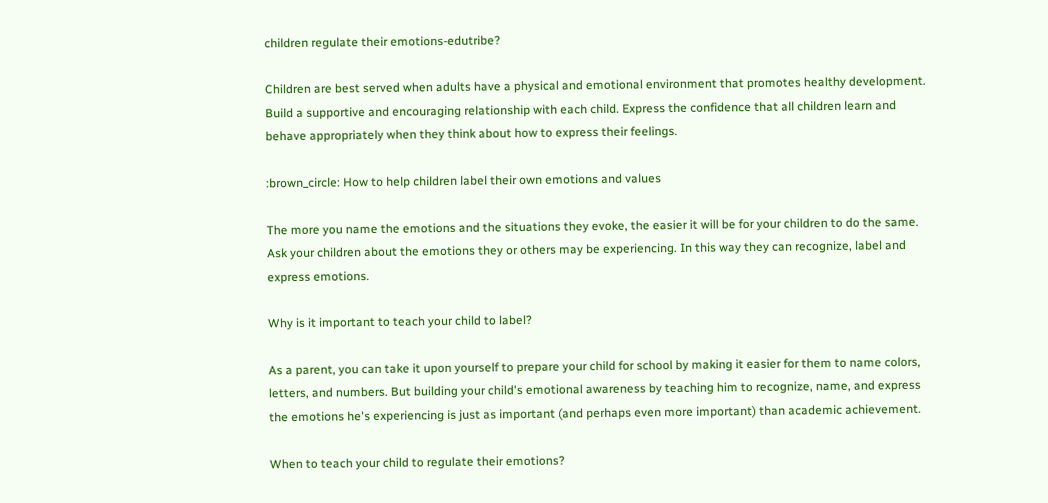children regulate their emotions-edutribe?

Children are best served when adults have a physical and emotional environment that promotes healthy development. Build a supportive and encouraging relationship with each child. Express the confidence that all children learn and behave appropriately when they think about how to express their feelings.

:brown_circle: How to help children label their own emotions and values

The more you name the emotions and the situations they evoke, the easier it will be for your children to do the same. Ask your children about the emotions they or others may be experiencing. In this way they can recognize, label and express emotions.

Why is it important to teach your child to label?

As a parent, you can take it upon yourself to prepare your child for school by making it easier for them to name colors, letters, and numbers. But building your child's emotional awareness by teaching him to recognize, name, and express the emotions he's experiencing is just as important (and perhaps even more important) than academic achievement.

When to teach your child to regulate their emotions?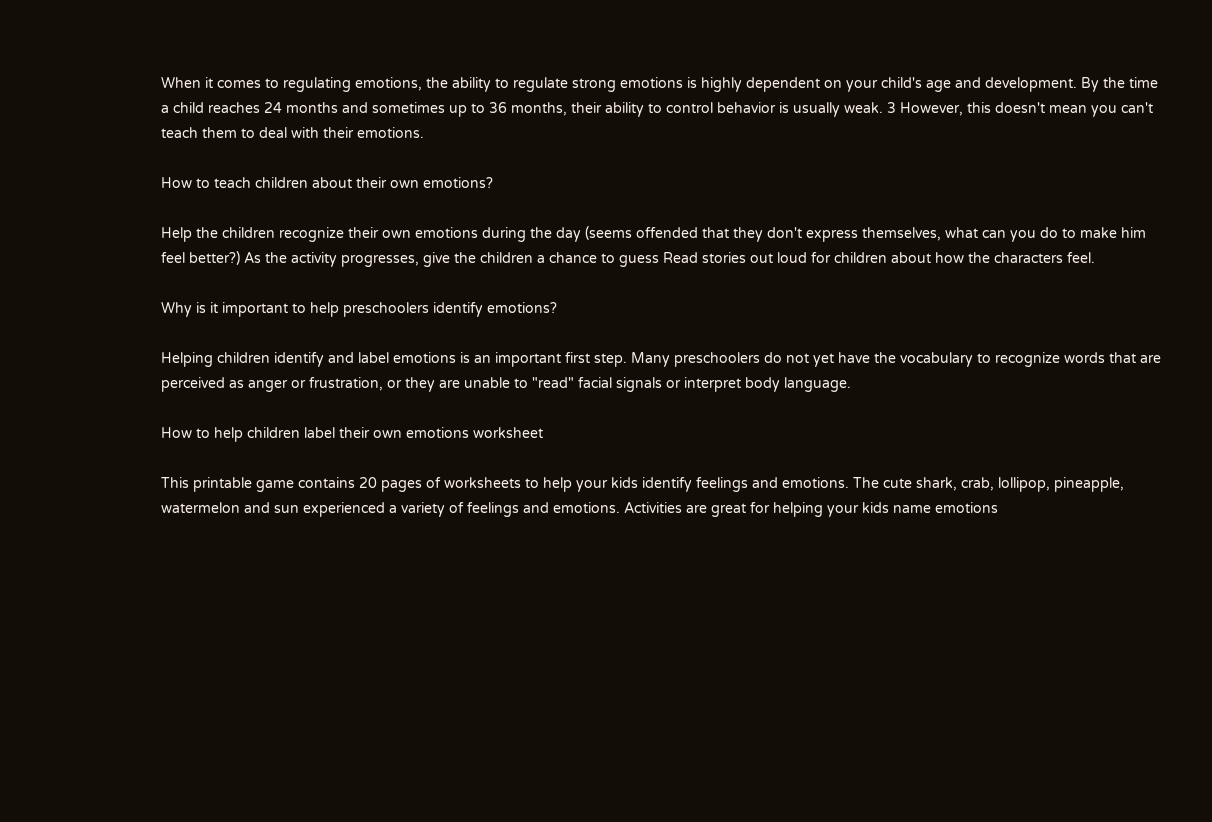When it comes to regulating emotions, the ability to regulate strong emotions is highly dependent on your child's age and development. By the time a child reaches 24 months and sometimes up to 36 months, their ability to control behavior is usually weak. 3 However, this doesn't mean you can't teach them to deal with their emotions.

How to teach children about their own emotions?

Help the children recognize their own emotions during the day (seems offended that they don't express themselves, what can you do to make him feel better?) As the activity progresses, give the children a chance to guess Read stories out loud for children about how the characters feel.

Why is it important to help preschoolers identify emotions?

Helping children identify and label emotions is an important first step. Many preschoolers do not yet have the vocabulary to recognize words that are perceived as anger or frustration, or they are unable to "read" facial signals or interpret body language.

How to help children label their own emotions worksheet

This printable game contains 20 pages of worksheets to help your kids identify feelings and emotions. The cute shark, crab, lollipop, pineapple, watermelon and sun experienced a variety of feelings and emotions. Activities are great for helping your kids name emotions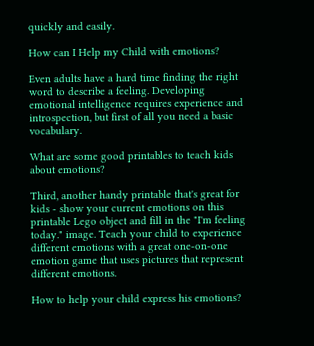quickly and easily.

How can I Help my Child with emotions?

Even adults have a hard time finding the right word to describe a feeling. Developing emotional intelligence requires experience and introspection, but first of all you need a basic vocabulary.

What are some good printables to teach kids about emotions?

Third, another handy printable that's great for kids - show your current emotions on this printable Lego object and fill in the "I'm feeling today." image. Teach your child to experience different emotions with a great one-on-one emotion game that uses pictures that represent different emotions.

How to help your child express his emotions?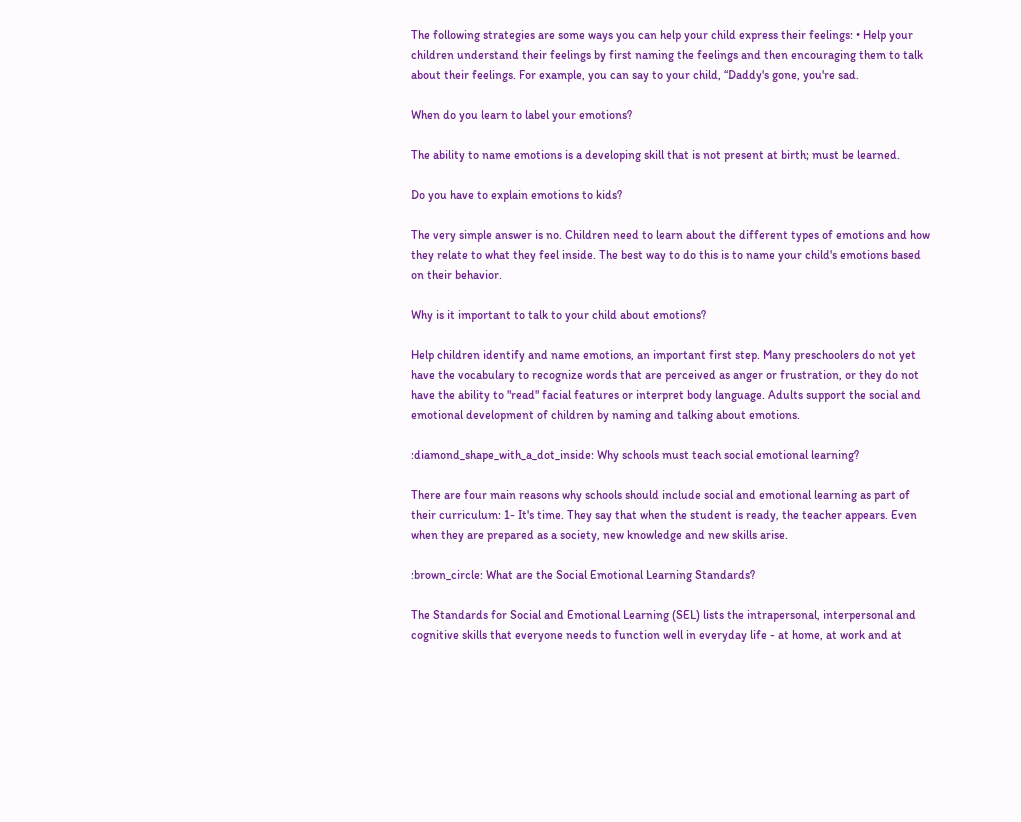The following strategies are some ways you can help your child express their feelings: • Help your children understand their feelings by first naming the feelings and then encouraging them to talk about their feelings. For example, you can say to your child, “Daddy's gone, you're sad.

When do you learn to label your emotions?

The ability to name emotions is a developing skill that is not present at birth; must be learned.

Do you have to explain emotions to kids?

The very simple answer is no. Children need to learn about the different types of emotions and how they relate to what they feel inside. The best way to do this is to name your child's emotions based on their behavior.

Why is it important to talk to your child about emotions?

Help children identify and name emotions, an important first step. Many preschoolers do not yet have the vocabulary to recognize words that are perceived as anger or frustration, or they do not have the ability to "read" facial features or interpret body language. Adults support the social and emotional development of children by naming and talking about emotions.

:diamond_shape_with_a_dot_inside: Why schools must teach social emotional learning?

There are four main reasons why schools should include social and emotional learning as part of their curriculum: 1- It's time. They say that when the student is ready, the teacher appears. Even when they are prepared as a society, new knowledge and new skills arise.

:brown_circle: What are the Social Emotional Learning Standards?

The Standards for Social and Emotional Learning (SEL) lists the intrapersonal, interpersonal and cognitive skills that everyone needs to function well in everyday life - at home, at work and at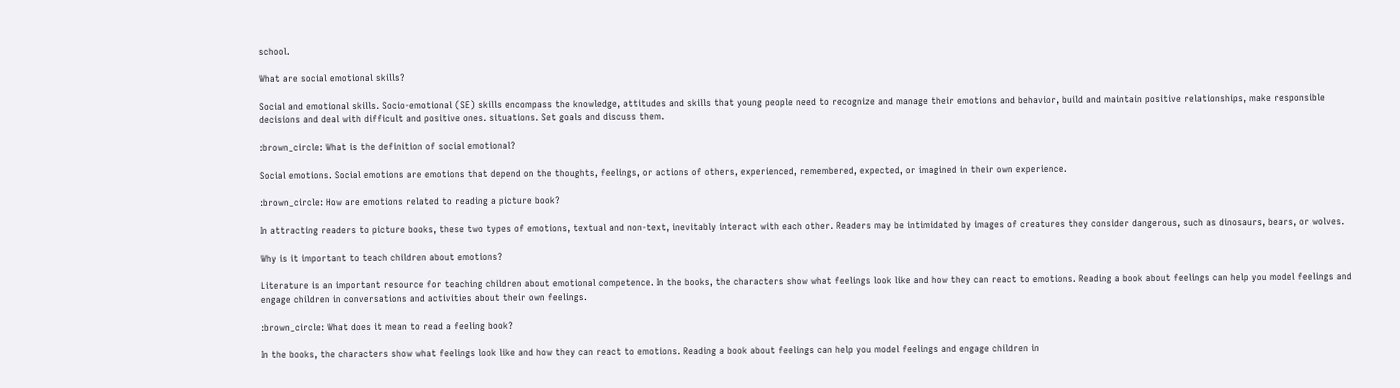school.

What are social emotional skills?

Social and emotional skills. Socio-emotional (SE) skills encompass the knowledge, attitudes and skills that young people need to recognize and manage their emotions and behavior, build and maintain positive relationships, make responsible decisions and deal with difficult and positive ones. situations. Set goals and discuss them.

:brown_circle: What is the definition of social emotional?

Social emotions. Social emotions are emotions that depend on the thoughts, feelings, or actions of others, experienced, remembered, expected, or imagined in their own experience.

:brown_circle: How are emotions related to reading a picture book?

In attracting readers to picture books, these two types of emotions, textual and non-text, inevitably interact with each other. Readers may be intimidated by images of creatures they consider dangerous, such as dinosaurs, bears, or wolves.

Why is it important to teach children about emotions?

Literature is an important resource for teaching children about emotional competence. In the books, the characters show what feelings look like and how they can react to emotions. Reading a book about feelings can help you model feelings and engage children in conversations and activities about their own feelings.

:brown_circle: What does it mean to read a feeling book?

In the books, the characters show what feelings look like and how they can react to emotions. Reading a book about feelings can help you model feelings and engage children in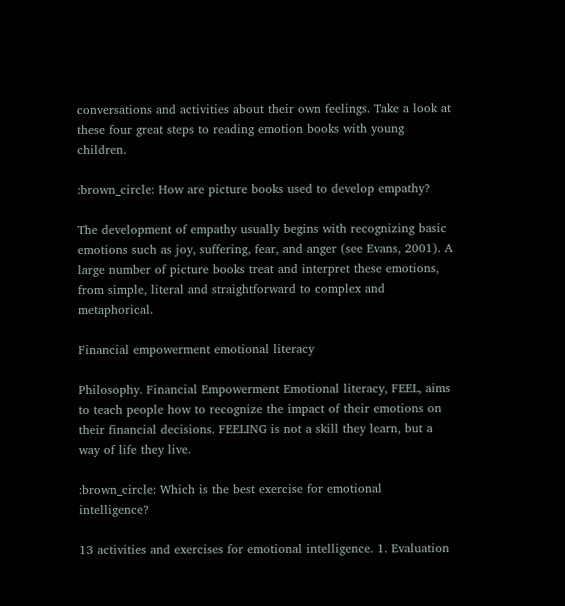conversations and activities about their own feelings. Take a look at these four great steps to reading emotion books with young children.

:brown_circle: How are picture books used to develop empathy?

The development of empathy usually begins with recognizing basic emotions such as joy, suffering, fear, and anger (see Evans, 2001). A large number of picture books treat and interpret these emotions, from simple, literal and straightforward to complex and metaphorical.

Financial empowerment emotional literacy

Philosophy. Financial Empowerment Emotional literacy, FEEL, aims to teach people how to recognize the impact of their emotions on their financial decisions. FEELING is not a skill they learn, but a way of life they live.

:brown_circle: Which is the best exercise for emotional intelligence?

13 activities and exercises for emotional intelligence. 1. Evaluation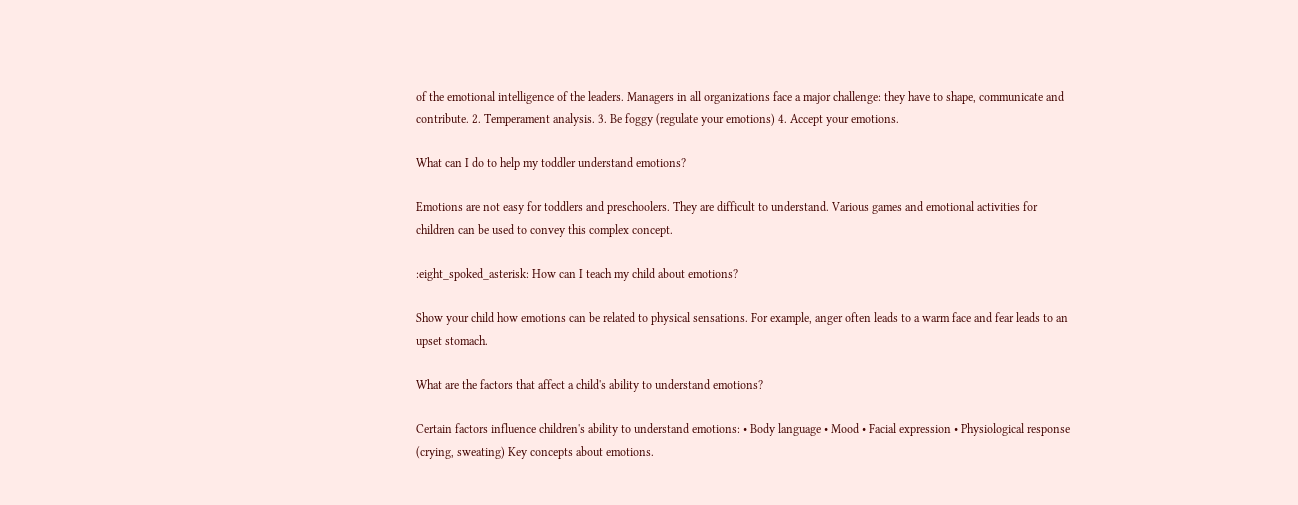of the emotional intelligence of the leaders. Managers in all organizations face a major challenge: they have to shape, communicate and contribute. 2. Temperament analysis. 3. Be foggy (regulate your emotions) 4. Accept your emotions.

What can I do to help my toddler understand emotions?

Emotions are not easy for toddlers and preschoolers. They are difficult to understand. Various games and emotional activities for children can be used to convey this complex concept.

:eight_spoked_asterisk: How can I teach my child about emotions?

Show your child how emotions can be related to physical sensations. For example, anger often leads to a warm face and fear leads to an upset stomach.

What are the factors that affect a child's ability to understand emotions?

Certain factors influence children's ability to understand emotions: • Body language • Mood • Facial expression • Physiological response (crying, sweating) Key concepts about emotions.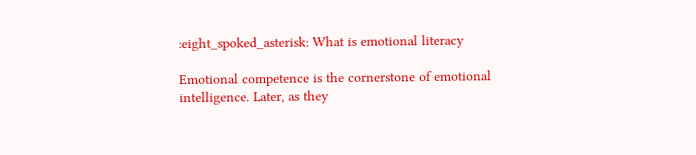:eight_spoked_asterisk: What is emotional literacy

Emotional competence is the cornerstone of emotional intelligence. Later, as they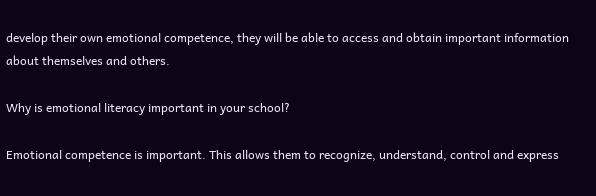develop their own emotional competence, they will be able to access and obtain important information about themselves and others.

Why is emotional literacy important in your school?

Emotional competence is important. This allows them to recognize, understand, control and express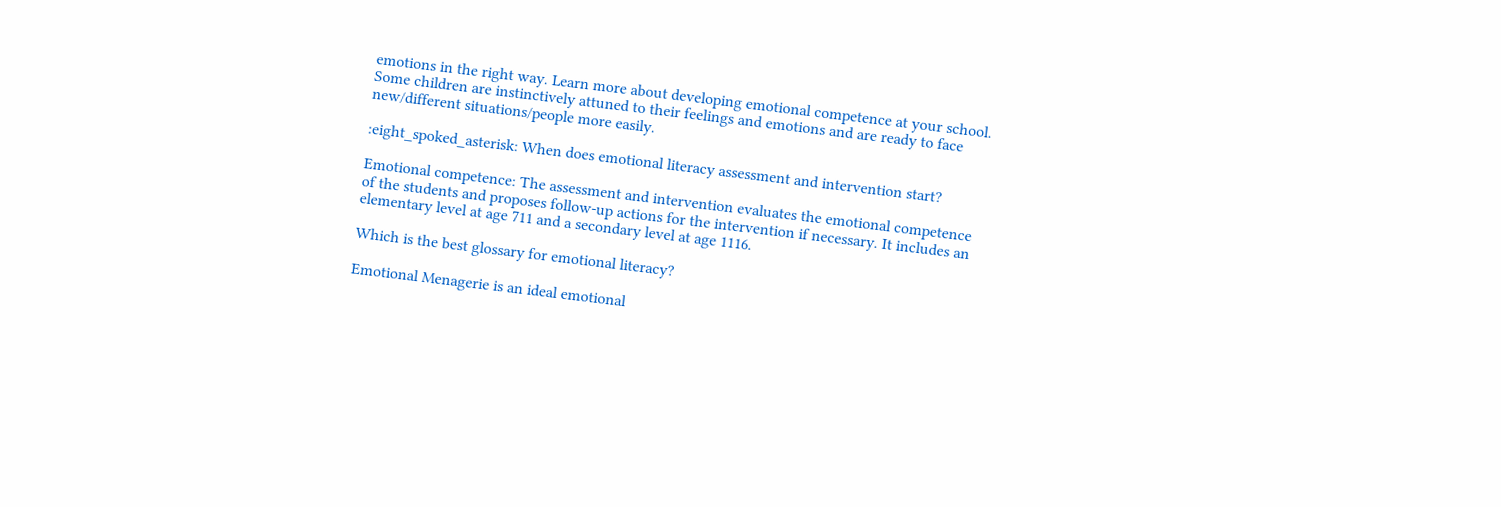emotions in the right way. Learn more about developing emotional competence at your school. Some children are instinctively attuned to their feelings and emotions and are ready to face new/different situations/people more easily.

:eight_spoked_asterisk: When does emotional literacy assessment and intervention start?

Emotional competence: The assessment and intervention evaluates the emotional competence of the students and proposes follow-up actions for the intervention if necessary. It includes an elementary level at age 711 and a secondary level at age 1116.

Which is the best glossary for emotional literacy?

Emotional Menagerie is an ideal emotional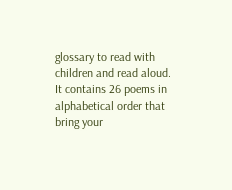glossary to read with children and read aloud. It contains 26 poems in alphabetical order that bring your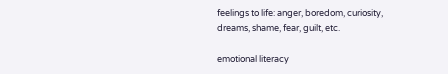feelings to life: anger, boredom, curiosity, dreams, shame, fear, guilt, etc.

emotional literacy